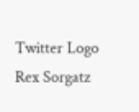Twitter Logo
Rex Sorgatz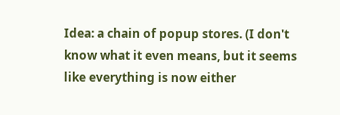Idea: a chain of popup stores. (I don't know what it even means, but it seems like everything is now either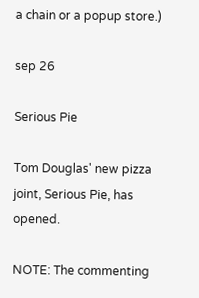a chain or a popup store.)

sep 26

Serious Pie

Tom Douglas' new pizza joint, Serious Pie, has opened.

NOTE: The commenting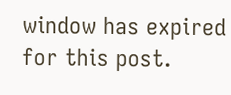window has expired for this post.